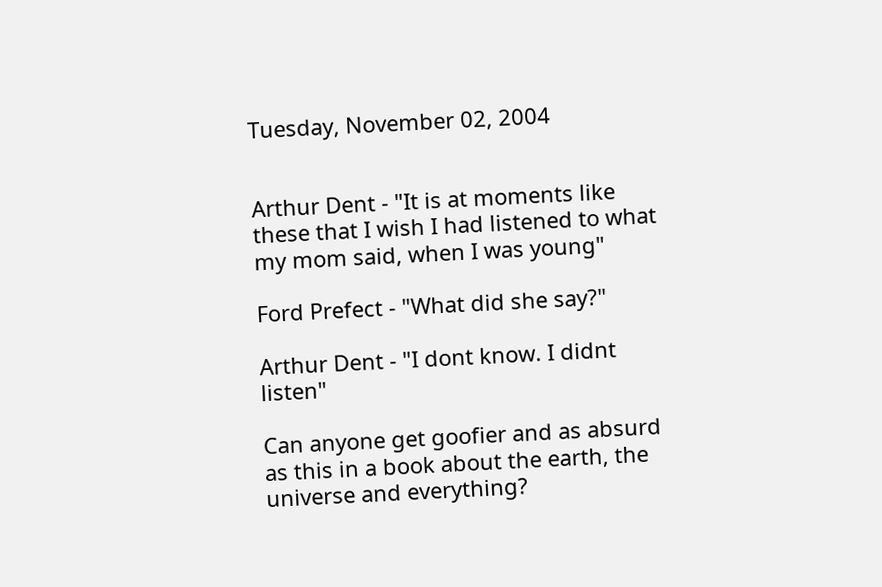Tuesday, November 02, 2004


Arthur Dent - "It is at moments like these that I wish I had listened to what my mom said, when I was young"

Ford Prefect - "What did she say?"

Arthur Dent - "I dont know. I didnt listen"

Can anyone get goofier and as absurd as this in a book about the earth, the universe and everything?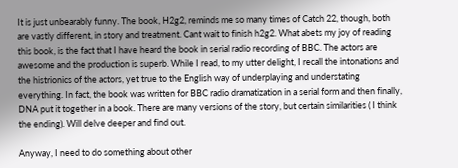It is just unbearably funny. The book, H2g2, reminds me so many times of Catch 22, though, both are vastly different, in story and treatment. Cant wait to finish h2g2. What abets my joy of reading this book, is the fact that I have heard the book in serial radio recording of BBC. The actors are awesome and the production is superb. While I read, to my utter delight, I recall the intonations and the histrionics of the actors, yet true to the English way of underplaying and understating everything. In fact, the book was written for BBC radio dramatization in a serial form and then finally, DNA put it together in a book. There are many versions of the story, but certain similarities ( I think the ending). Will delve deeper and find out.

Anyway, I need to do something about other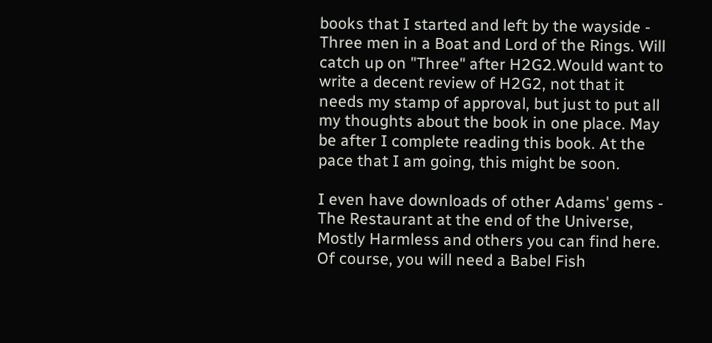books that I started and left by the wayside - Three men in a Boat and Lord of the Rings. Will catch up on "Three" after H2G2.Would want to write a decent review of H2G2, not that it needs my stamp of approval, but just to put all my thoughts about the book in one place. May be after I complete reading this book. At the pace that I am going, this might be soon.

I even have downloads of other Adams' gems - The Restaurant at the end of the Universe, Mostly Harmless and others you can find here. Of course, you will need a Babel Fish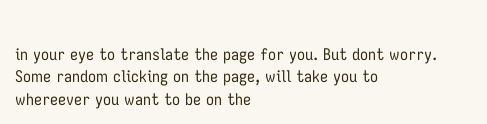in your eye to translate the page for you. But dont worry. Some random clicking on the page, will take you to whereever you want to be on the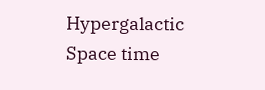Hypergalactic Space time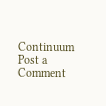Continuum
Post a Comment